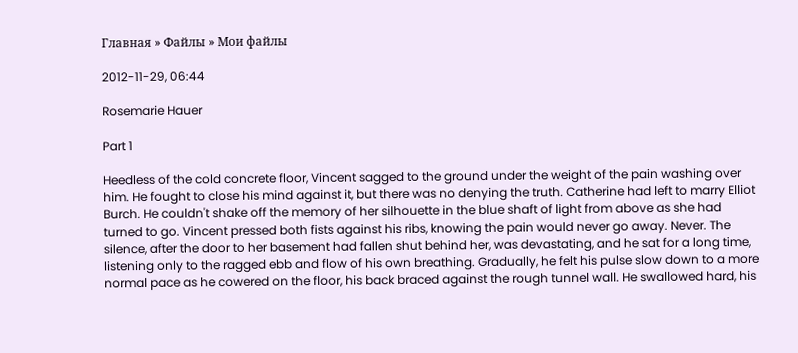Главная » Файлы » Мои файлы

2012-11-29, 06:44

Rosemarie Hauer

Part 1

Heedless of the cold concrete floor, Vincent sagged to the ground under the weight of the pain washing over him. He fought to close his mind against it, but there was no denying the truth. Catherine had left to marry Elliot Burch. He couldn't shake off the memory of her silhouette in the blue shaft of light from above as she had turned to go. Vincent pressed both fists against his ribs, knowing the pain would never go away. Never. The silence, after the door to her basement had fallen shut behind her, was devastating, and he sat for a long time, listening only to the ragged ebb and flow of his own breathing. Gradually, he felt his pulse slow down to a more normal pace as he cowered on the floor, his back braced against the rough tunnel wall. He swallowed hard, his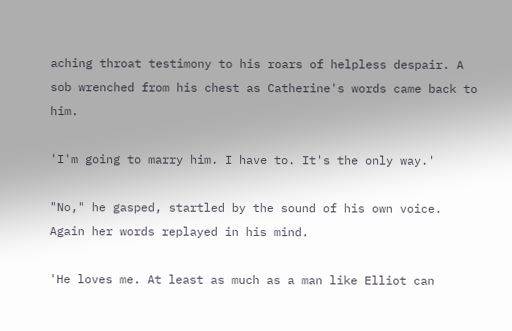aching throat testimony to his roars of helpless despair. A sob wrenched from his chest as Catherine's words came back to him.

'I'm going to marry him. I have to. It's the only way.'

"No," he gasped, startled by the sound of his own voice. Again her words replayed in his mind.

'He loves me. At least as much as a man like Elliot can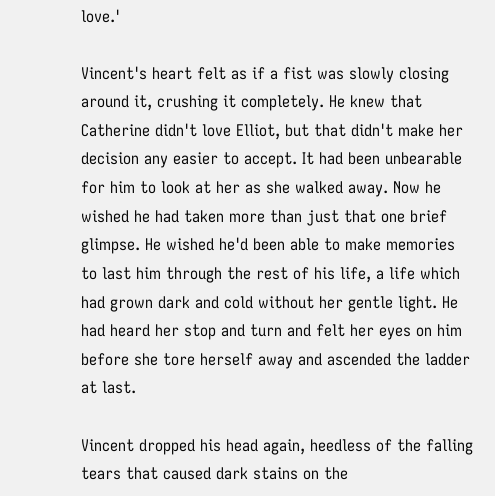love.'

Vincent's heart felt as if a fist was slowly closing around it, crushing it completely. He knew that Catherine didn't love Elliot, but that didn't make her decision any easier to accept. It had been unbearable for him to look at her as she walked away. Now he wished he had taken more than just that one brief glimpse. He wished he'd been able to make memories to last him through the rest of his life, a life which had grown dark and cold without her gentle light. He had heard her stop and turn and felt her eyes on him before she tore herself away and ascended the ladder at last.

Vincent dropped his head again, heedless of the falling tears that caused dark stains on the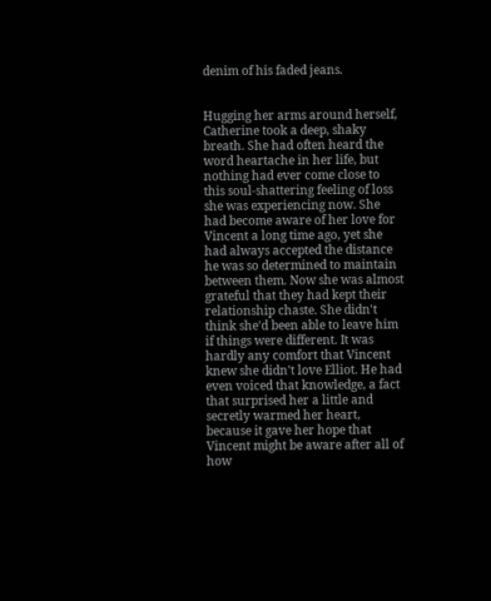denim of his faded jeans.


Hugging her arms around herself, Catherine took a deep, shaky breath. She had often heard the word heartache in her life, but nothing had ever come close to this soul-shattering feeling of loss she was experiencing now. She had become aware of her love for Vincent a long time ago, yet she had always accepted the distance he was so determined to maintain between them. Now she was almost grateful that they had kept their relationship chaste. She didn't think she'd been able to leave him if things were different. It was hardly any comfort that Vincent knew she didn't love Elliot. He had even voiced that knowledge, a fact that surprised her a little and secretly warmed her heart, because it gave her hope that Vincent might be aware after all of how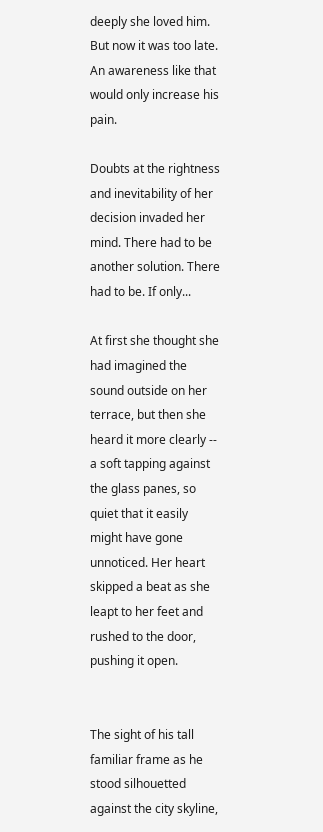deeply she loved him. But now it was too late. An awareness like that would only increase his pain.

Doubts at the rightness and inevitability of her decision invaded her mind. There had to be another solution. There had to be. If only...

At first she thought she had imagined the sound outside on her terrace, but then she heard it more clearly -- a soft tapping against the glass panes, so quiet that it easily might have gone unnoticed. Her heart skipped a beat as she leapt to her feet and rushed to the door, pushing it open.


The sight of his tall familiar frame as he stood silhouetted against the city skyline,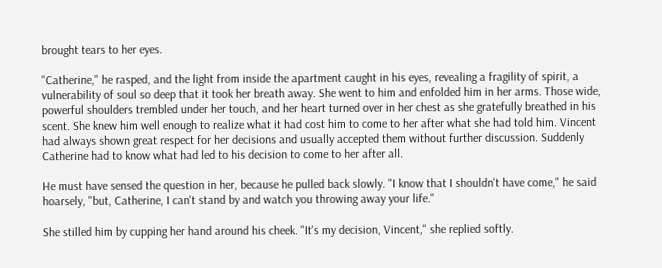brought tears to her eyes.

"Catherine," he rasped, and the light from inside the apartment caught in his eyes, revealing a fragility of spirit, a vulnerability of soul so deep that it took her breath away. She went to him and enfolded him in her arms. Those wide, powerful shoulders trembled under her touch, and her heart turned over in her chest as she gratefully breathed in his scent. She knew him well enough to realize what it had cost him to come to her after what she had told him. Vincent had always shown great respect for her decisions and usually accepted them without further discussion. Suddenly Catherine had to know what had led to his decision to come to her after all.

He must have sensed the question in her, because he pulled back slowly. "I know that I shouldn't have come," he said hoarsely, "but, Catherine, I can't stand by and watch you throwing away your life."

She stilled him by cupping her hand around his cheek. "It's my decision, Vincent," she replied softly.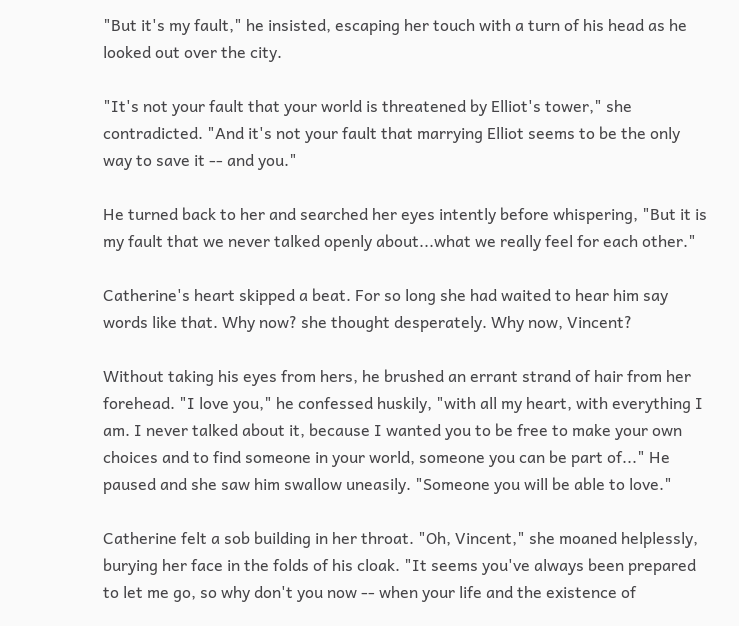"But it's my fault," he insisted, escaping her touch with a turn of his head as he looked out over the city.

"It's not your fault that your world is threatened by Elliot's tower," she contradicted. "And it's not your fault that marrying Elliot seems to be the only way to save it -- and you."

He turned back to her and searched her eyes intently before whispering, "But it is my fault that we never talked openly about...what we really feel for each other."

Catherine's heart skipped a beat. For so long she had waited to hear him say words like that. Why now? she thought desperately. Why now, Vincent?

Without taking his eyes from hers, he brushed an errant strand of hair from her forehead. "I love you," he confessed huskily, "with all my heart, with everything I am. I never talked about it, because I wanted you to be free to make your own choices and to find someone in your world, someone you can be part of..." He paused and she saw him swallow uneasily. "Someone you will be able to love."

Catherine felt a sob building in her throat. "Oh, Vincent," she moaned helplessly, burying her face in the folds of his cloak. "It seems you've always been prepared to let me go, so why don't you now -- when your life and the existence of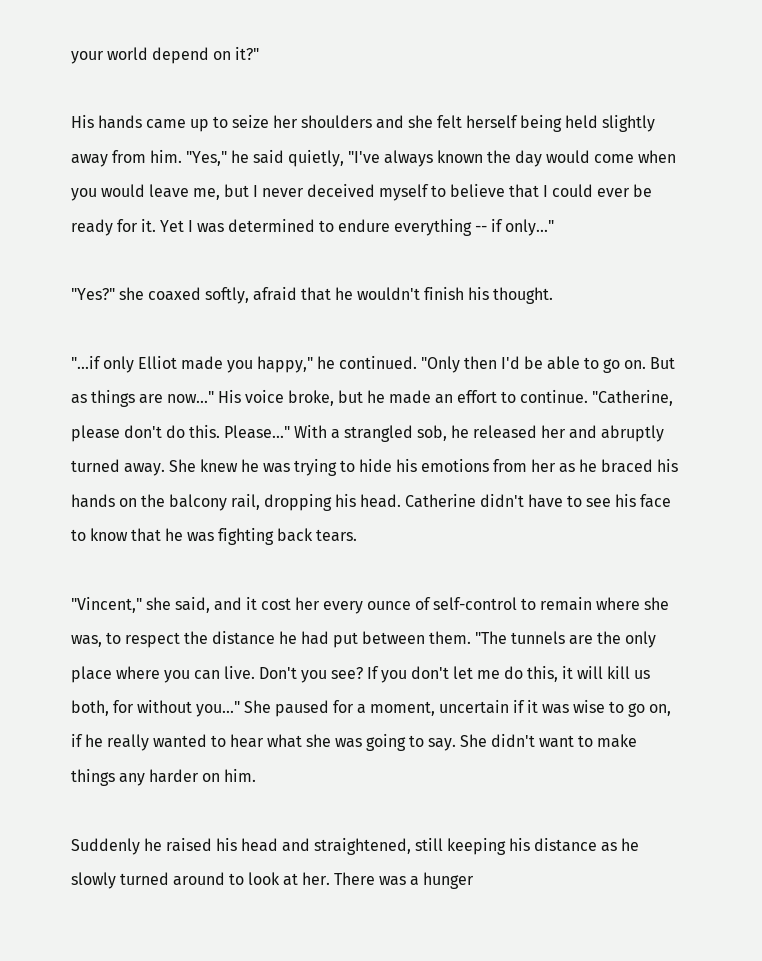your world depend on it?"

His hands came up to seize her shoulders and she felt herself being held slightly away from him. "Yes," he said quietly, "I've always known the day would come when you would leave me, but I never deceived myself to believe that I could ever be ready for it. Yet I was determined to endure everything -- if only..."

"Yes?" she coaxed softly, afraid that he wouldn't finish his thought.

"...if only Elliot made you happy," he continued. "Only then I'd be able to go on. But as things are now..." His voice broke, but he made an effort to continue. "Catherine, please don't do this. Please..." With a strangled sob, he released her and abruptly turned away. She knew he was trying to hide his emotions from her as he braced his hands on the balcony rail, dropping his head. Catherine didn't have to see his face to know that he was fighting back tears.

"Vincent," she said, and it cost her every ounce of self-control to remain where she was, to respect the distance he had put between them. "The tunnels are the only place where you can live. Don't you see? If you don't let me do this, it will kill us both, for without you..." She paused for a moment, uncertain if it was wise to go on, if he really wanted to hear what she was going to say. She didn't want to make things any harder on him.

Suddenly he raised his head and straightened, still keeping his distance as he slowly turned around to look at her. There was a hunger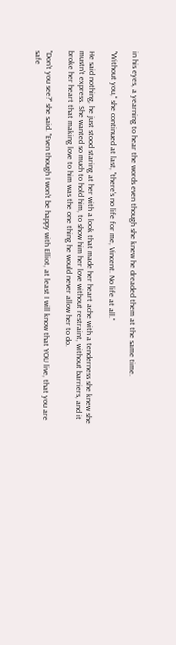in his eyes, a yearning to hear the words even though she knew he dreaded them at the same time.

"Without you," she continued at last, "there's no life for me, Vincent. No life at all."

He said nothing, he just stood staring at her with a look that made her heart ache with a tenderness she knew she mustn't express. She wanted so much to hold him, to show him her love without restraint, without barriers, and it broke her heart that making love to him was the one thing he would never allow her to do.

"Don't you see?" she said. "Even though I won't be happy with Elliot, at least I will know that YOU live, that you are safe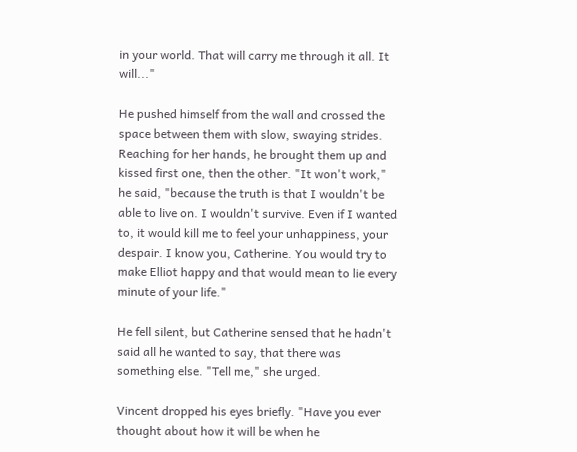in your world. That will carry me through it all. It will..."

He pushed himself from the wall and crossed the space between them with slow, swaying strides. Reaching for her hands, he brought them up and kissed first one, then the other. "It won't work," he said, "because the truth is that I wouldn't be able to live on. I wouldn't survive. Even if I wanted to, it would kill me to feel your unhappiness, your despair. I know you, Catherine. You would try to make Elliot happy and that would mean to lie every minute of your life."

He fell silent, but Catherine sensed that he hadn't said all he wanted to say, that there was something else. "Tell me," she urged.

Vincent dropped his eyes briefly. "Have you ever thought about how it will be when he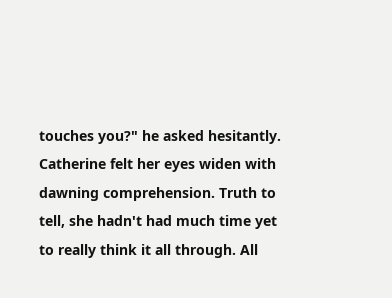touches you?" he asked hesitantly. Catherine felt her eyes widen with dawning comprehension. Truth to tell, she hadn't had much time yet to really think it all through. All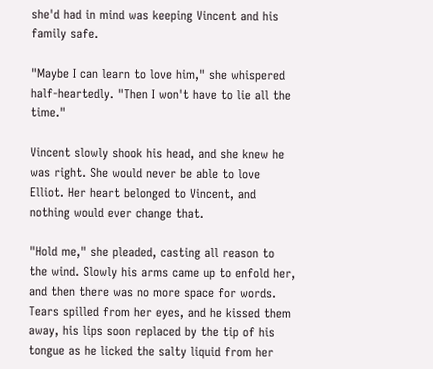she'd had in mind was keeping Vincent and his family safe.

"Maybe I can learn to love him," she whispered half-heartedly. "Then I won't have to lie all the time."

Vincent slowly shook his head, and she knew he was right. She would never be able to love Elliot. Her heart belonged to Vincent, and nothing would ever change that.

"Hold me," she pleaded, casting all reason to the wind. Slowly his arms came up to enfold her, and then there was no more space for words. Tears spilled from her eyes, and he kissed them away, his lips soon replaced by the tip of his tongue as he licked the salty liquid from her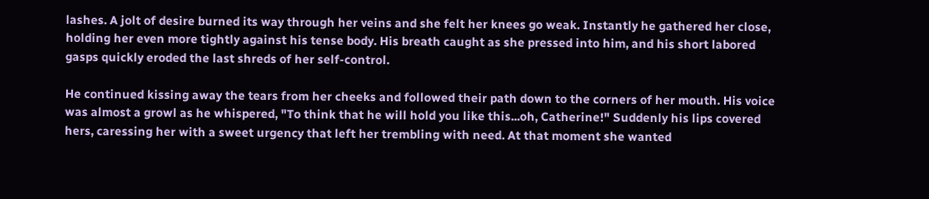lashes. A jolt of desire burned its way through her veins and she felt her knees go weak. Instantly he gathered her close, holding her even more tightly against his tense body. His breath caught as she pressed into him, and his short labored gasps quickly eroded the last shreds of her self-control.

He continued kissing away the tears from her cheeks and followed their path down to the corners of her mouth. His voice was almost a growl as he whispered, "To think that he will hold you like this...oh, Catherine!" Suddenly his lips covered hers, caressing her with a sweet urgency that left her trembling with need. At that moment she wanted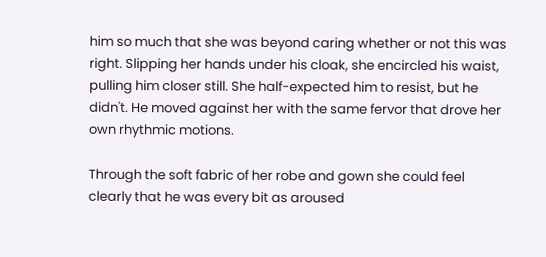him so much that she was beyond caring whether or not this was right. Slipping her hands under his cloak, she encircled his waist, pulling him closer still. She half-expected him to resist, but he didn't. He moved against her with the same fervor that drove her own rhythmic motions.

Through the soft fabric of her robe and gown she could feel clearly that he was every bit as aroused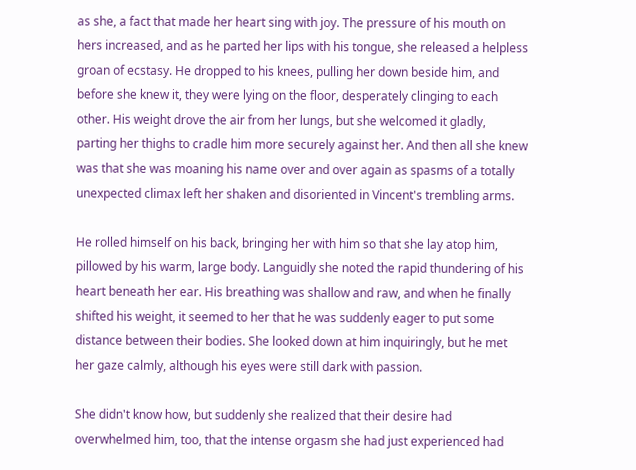as she, a fact that made her heart sing with joy. The pressure of his mouth on hers increased, and as he parted her lips with his tongue, she released a helpless groan of ecstasy. He dropped to his knees, pulling her down beside him, and before she knew it, they were lying on the floor, desperately clinging to each other. His weight drove the air from her lungs, but she welcomed it gladly, parting her thighs to cradle him more securely against her. And then all she knew was that she was moaning his name over and over again as spasms of a totally unexpected climax left her shaken and disoriented in Vincent's trembling arms.

He rolled himself on his back, bringing her with him so that she lay atop him, pillowed by his warm, large body. Languidly she noted the rapid thundering of his heart beneath her ear. His breathing was shallow and raw, and when he finally shifted his weight, it seemed to her that he was suddenly eager to put some distance between their bodies. She looked down at him inquiringly, but he met her gaze calmly, although his eyes were still dark with passion.

She didn't know how, but suddenly she realized that their desire had overwhelmed him, too, that the intense orgasm she had just experienced had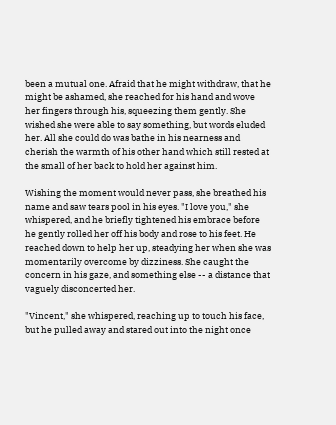been a mutual one. Afraid that he might withdraw, that he might be ashamed, she reached for his hand and wove her fingers through his, squeezing them gently. She wished she were able to say something, but words eluded her. All she could do was bathe in his nearness and cherish the warmth of his other hand which still rested at the small of her back to hold her against him.

Wishing the moment would never pass, she breathed his name and saw tears pool in his eyes. "I love you," she whispered, and he briefly tightened his embrace before he gently rolled her off his body and rose to his feet. He reached down to help her up, steadying her when she was momentarily overcome by dizziness. She caught the concern in his gaze, and something else -- a distance that vaguely disconcerted her.

"Vincent," she whispered, reaching up to touch his face, but he pulled away and stared out into the night once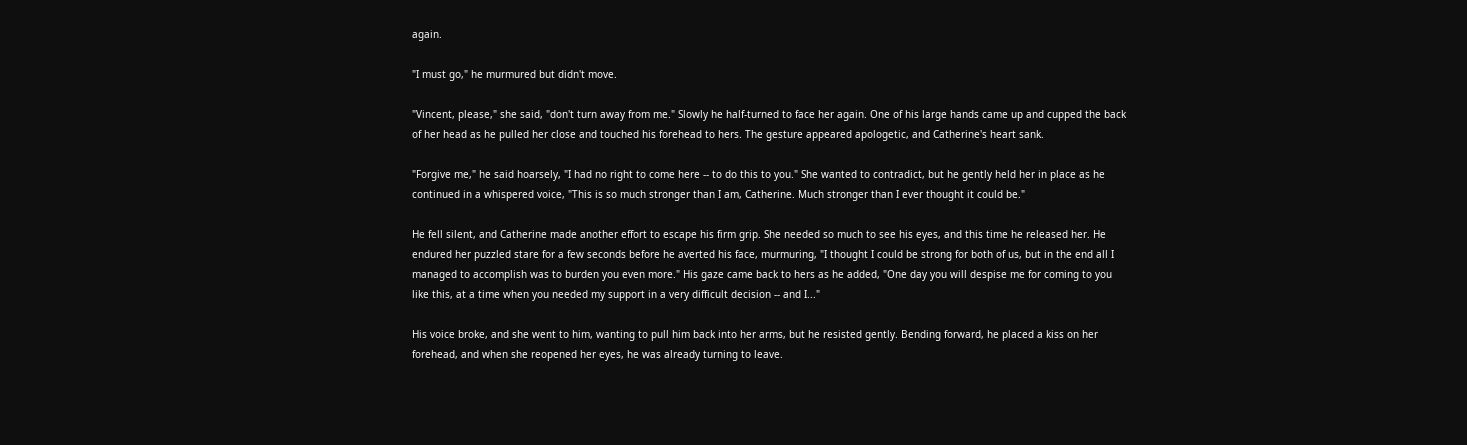again.

"I must go," he murmured but didn't move.

"Vincent, please," she said, "don't turn away from me." Slowly he half-turned to face her again. One of his large hands came up and cupped the back of her head as he pulled her close and touched his forehead to hers. The gesture appeared apologetic, and Catherine's heart sank.

"Forgive me," he said hoarsely, "I had no right to come here -- to do this to you." She wanted to contradict, but he gently held her in place as he continued in a whispered voice, "This is so much stronger than I am, Catherine. Much stronger than I ever thought it could be."

He fell silent, and Catherine made another effort to escape his firm grip. She needed so much to see his eyes, and this time he released her. He endured her puzzled stare for a few seconds before he averted his face, murmuring, "I thought I could be strong for both of us, but in the end all I managed to accomplish was to burden you even more." His gaze came back to hers as he added, "One day you will despise me for coming to you like this, at a time when you needed my support in a very difficult decision -- and I..."

His voice broke, and she went to him, wanting to pull him back into her arms, but he resisted gently. Bending forward, he placed a kiss on her forehead, and when she reopened her eyes, he was already turning to leave.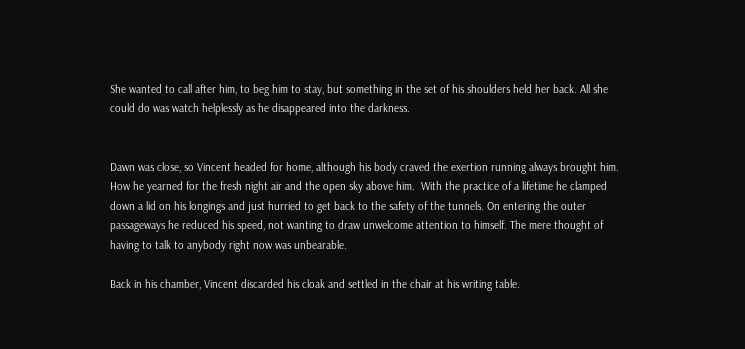She wanted to call after him, to beg him to stay, but something in the set of his shoulders held her back. All she could do was watch helplessly as he disappeared into the darkness.


Dawn was close, so Vincent headed for home, although his body craved the exertion running always brought him. How he yearned for the fresh night air and the open sky above him.  With the practice of a lifetime he clamped down a lid on his longings and just hurried to get back to the safety of the tunnels. On entering the outer passageways he reduced his speed, not wanting to draw unwelcome attention to himself. The mere thought of having to talk to anybody right now was unbearable.

Back in his chamber, Vincent discarded his cloak and settled in the chair at his writing table.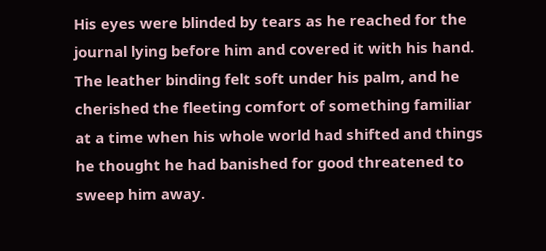His eyes were blinded by tears as he reached for the journal lying before him and covered it with his hand. The leather binding felt soft under his palm, and he cherished the fleeting comfort of something familiar at a time when his whole world had shifted and things he thought he had banished for good threatened to sweep him away.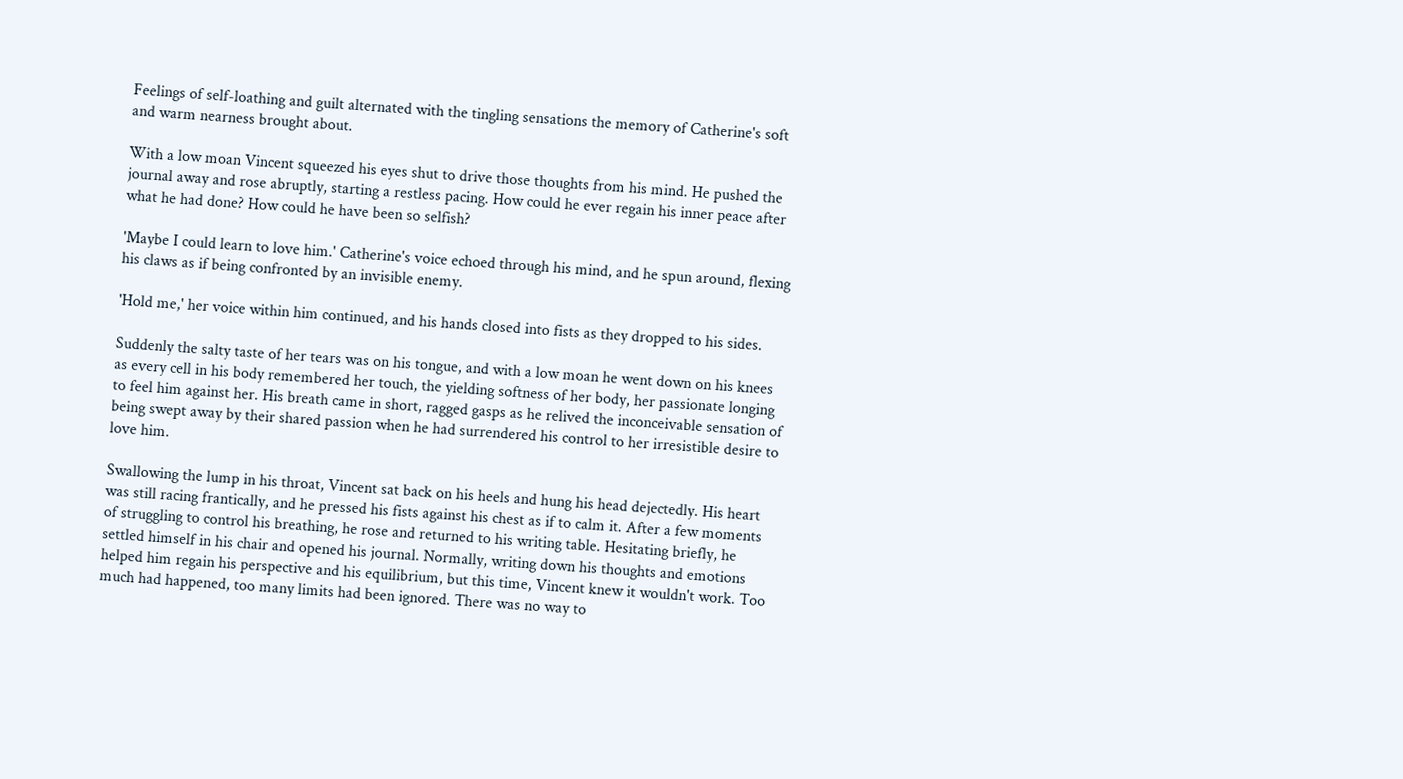Feelings of self-loathing and guilt alternated with the tingling sensations the memory of Catherine's soft and warm nearness brought about.

With a low moan Vincent squeezed his eyes shut to drive those thoughts from his mind. He pushed the journal away and rose abruptly, starting a restless pacing. How could he ever regain his inner peace after what he had done? How could he have been so selfish?

'Maybe I could learn to love him.' Catherine's voice echoed through his mind, and he spun around, flexing his claws as if being confronted by an invisible enemy.

'Hold me,' her voice within him continued, and his hands closed into fists as they dropped to his sides.

Suddenly the salty taste of her tears was on his tongue, and with a low moan he went down on his knees as every cell in his body remembered her touch, the yielding softness of her body, her passionate longing to feel him against her. His breath came in short, ragged gasps as he relived the inconceivable sensation of being swept away by their shared passion when he had surrendered his control to her irresistible desire to love him.

Swallowing the lump in his throat, Vincent sat back on his heels and hung his head dejectedly. His heart was still racing frantically, and he pressed his fists against his chest as if to calm it. After a few moments of struggling to control his breathing, he rose and returned to his writing table. Hesitating briefly, he settled himself in his chair and opened his journal. Normally, writing down his thoughts and emotions helped him regain his perspective and his equilibrium, but this time, Vincent knew it wouldn't work. Too much had happened, too many limits had been ignored. There was no way to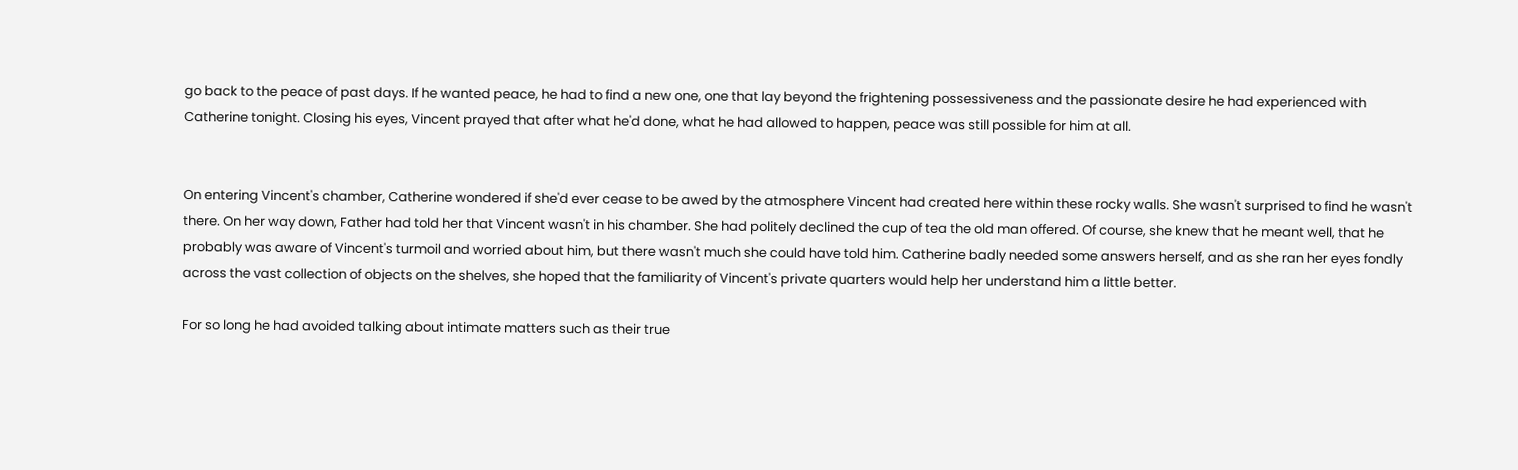go back to the peace of past days. If he wanted peace, he had to find a new one, one that lay beyond the frightening possessiveness and the passionate desire he had experienced with Catherine tonight. Closing his eyes, Vincent prayed that after what he'd done, what he had allowed to happen, peace was still possible for him at all.


On entering Vincent's chamber, Catherine wondered if she'd ever cease to be awed by the atmosphere Vincent had created here within these rocky walls. She wasn't surprised to find he wasn't there. On her way down, Father had told her that Vincent wasn't in his chamber. She had politely declined the cup of tea the old man offered. Of course, she knew that he meant well, that he probably was aware of Vincent's turmoil and worried about him, but there wasn't much she could have told him. Catherine badly needed some answers herself, and as she ran her eyes fondly across the vast collection of objects on the shelves, she hoped that the familiarity of Vincent's private quarters would help her understand him a little better.

For so long he had avoided talking about intimate matters such as their true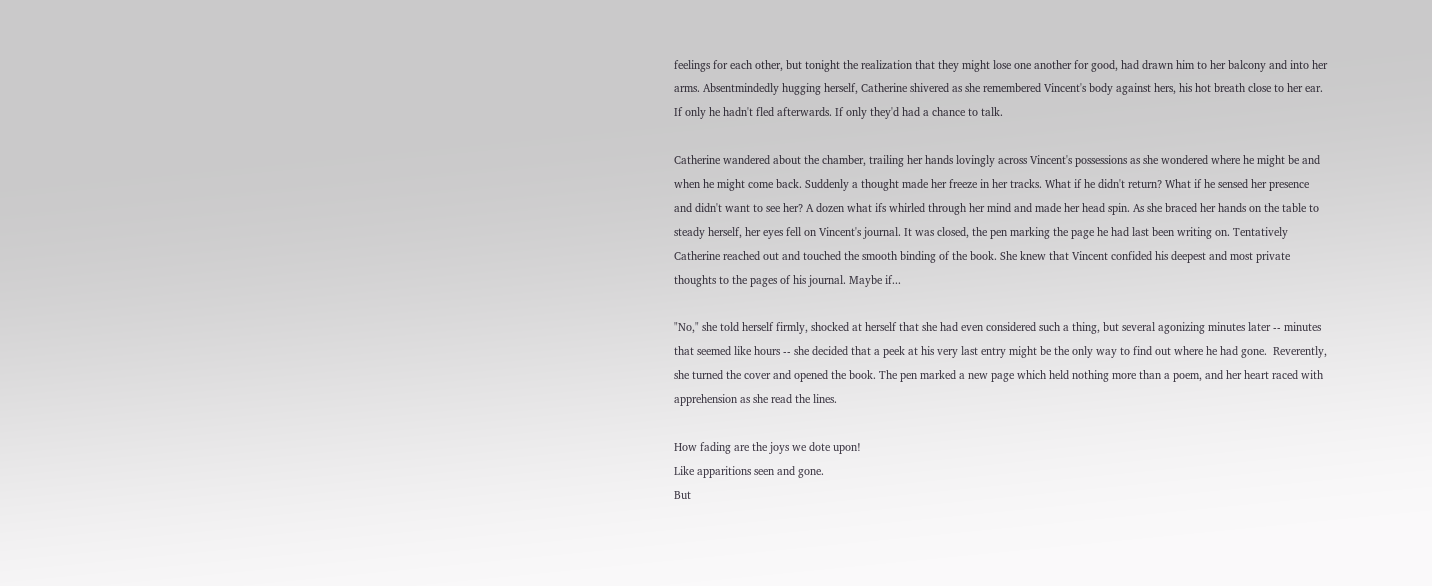feelings for each other, but tonight the realization that they might lose one another for good, had drawn him to her balcony and into her arms. Absentmindedly hugging herself, Catherine shivered as she remembered Vincent's body against hers, his hot breath close to her ear. If only he hadn't fled afterwards. If only they'd had a chance to talk.

Catherine wandered about the chamber, trailing her hands lovingly across Vincent's possessions as she wondered where he might be and when he might come back. Suddenly a thought made her freeze in her tracks. What if he didn't return? What if he sensed her presence and didn't want to see her? A dozen what ifs whirled through her mind and made her head spin. As she braced her hands on the table to steady herself, her eyes fell on Vincent's journal. It was closed, the pen marking the page he had last been writing on. Tentatively Catherine reached out and touched the smooth binding of the book. She knew that Vincent confided his deepest and most private thoughts to the pages of his journal. Maybe if...

"No," she told herself firmly, shocked at herself that she had even considered such a thing, but several agonizing minutes later -- minutes that seemed like hours -- she decided that a peek at his very last entry might be the only way to find out where he had gone.  Reverently, she turned the cover and opened the book. The pen marked a new page which held nothing more than a poem, and her heart raced with apprehension as she read the lines.

How fading are the joys we dote upon!
Like apparitions seen and gone.
But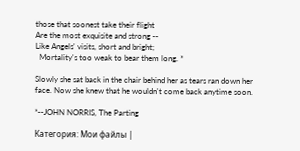those that soonest take their flight
Are the most exquisite and strong --
Like Angels' visits, short and bright;
  Mortality's too weak to bear them long. *

Slowly she sat back in the chair behind her as tears ran down her face. Now she knew that he wouldn't come back anytime soon.

*--JOHN NORRIS, The Parting

Категория: Мои файлы |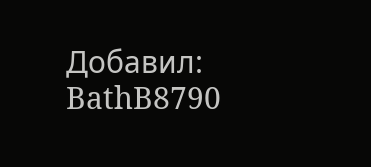Добавил: BathB8790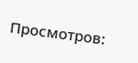Просмотров: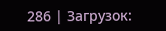286 | Загрузок: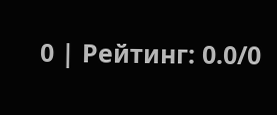0 | Рейтинг: 0.0/0